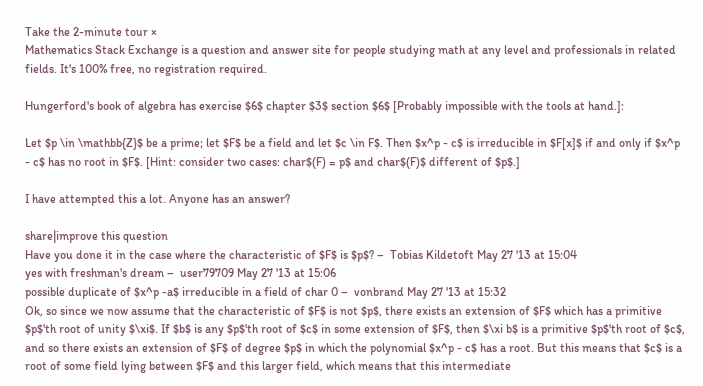Take the 2-minute tour ×
Mathematics Stack Exchange is a question and answer site for people studying math at any level and professionals in related fields. It's 100% free, no registration required.

Hungerford's book of algebra has exercise $6$ chapter $3$ section $6$ [Probably impossible with the tools at hand.]:

Let $p \in \mathbb{Z}$ be a prime; let $F$ be a field and let $c \in F$. Then $x^p - c$ is irreducible in $F[x]$ if and only if $x^p - c$ has no root in $F$. [Hint: consider two cases: char$(F) = p$ and char$(F)$ different of $p$.]

I have attempted this a lot. Anyone has an answer?

share|improve this question
Have you done it in the case where the characteristic of $F$ is $p$? –  Tobias Kildetoft May 27 '13 at 15:04
yes with freshman's dream –  user79709 May 27 '13 at 15:06
possible duplicate of $x^p -a$ irreducible in a field of char 0 –  vonbrand May 27 '13 at 15:32
Ok, so since we now assume that the characteristic of $F$ is not $p$, there exists an extension of $F$ which has a primitive $p$'th root of unity $\xi$. If $b$ is any $p$'th root of $c$ in some extension of $F$, then $\xi b$ is a primitive $p$'th root of $c$, and so there exists an extension of $F$ of degree $p$ in which the polynomial $x^p - c$ has a root. But this means that $c$ is a root of some field lying between $F$ and this larger field, which means that this intermediate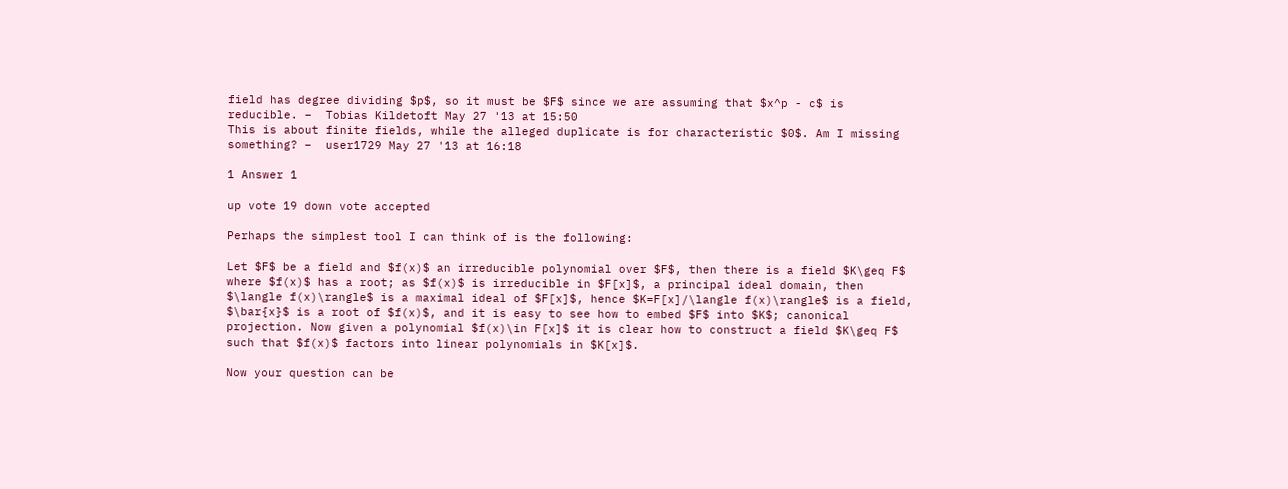field has degree dividing $p$, so it must be $F$ since we are assuming that $x^p - c$ is reducible. –  Tobias Kildetoft May 27 '13 at 15:50
This is about finite fields, while the alleged duplicate is for characteristic $0$. Am I missing something? –  user1729 May 27 '13 at 16:18

1 Answer 1

up vote 19 down vote accepted

Perhaps the simplest tool I can think of is the following:

Let $F$ be a field and $f(x)$ an irreducible polynomial over $F$, then there is a field $K\geq F$ where $f(x)$ has a root; as $f(x)$ is irreducible in $F[x]$, a principal ideal domain, then $\langle f(x)\rangle$ is a maximal ideal of $F[x]$, hence $K=F[x]/\langle f(x)\rangle$ is a field, $\bar{x}$ is a root of $f(x)$, and it is easy to see how to embed $F$ into $K$; canonical projection. Now given a polynomial $f(x)\in F[x]$ it is clear how to construct a field $K\geq F$ such that $f(x)$ factors into linear polynomials in $K[x]$.

Now your question can be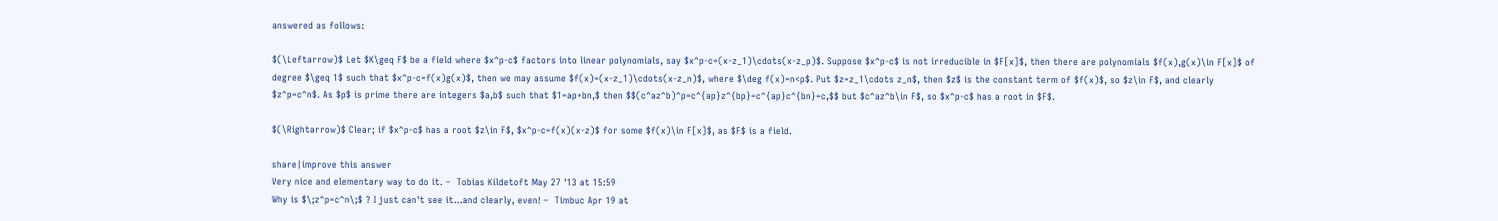answered as follows:

$(\Leftarrow)$ Let $K\geq F$ be a field where $x^p-c$ factors into linear polynomials, say $x^p-c=(x-z_1)\cdots(x-z_p)$. Suppose $x^p-c$ is not irreducible in $F[x]$, then there are polynomials $f(x),g(x)\in F[x]$ of degree $\geq 1$ such that $x^p-c=f(x)g(x)$, then we may assume $f(x)=(x-z_1)\cdots(x-z_n)$, where $\deg f(x)=n<p$. Put $z=z_1\cdots z_n$, then $z$ is the constant term of $f(x)$, so $z\in F$, and clearly $z^p=c^n$. As $p$ is prime there are integers $a,b$ such that $1=ap+bn,$ then $$(c^az^b)^p=c^{ap}z^{bp}=c^{ap}c^{bn}=c,$$ but $c^az^b\in F$, so $x^p-c$ has a root in $F$.

$(\Rightarrow)$ Clear; if $x^p-c$ has a root $z\in F$, $x^p-c=f(x)(x-z)$ for some $f(x)\in F[x]$, as $F$ is a field.

share|improve this answer
Very nice and elementary way to do it. –  Tobias Kildetoft May 27 '13 at 15:59
Why is $\;z^p=c^n\;$ ? I just can't see it...and clearly, even! –  Timbuc Apr 19 at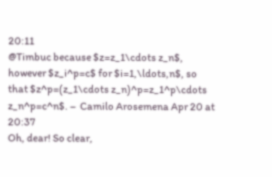20:11
@Timbuc because $z=z_1\cdots z_n$, however $z_i^p=c$ for $i=1,\ldots,n$, so that $z^p=(z_1\cdots z_n)^p=z_1^p\cdots z_n^p=c^n$. –  Camilo Arosemena Apr 20 at 20:37
Oh, dear! So clear,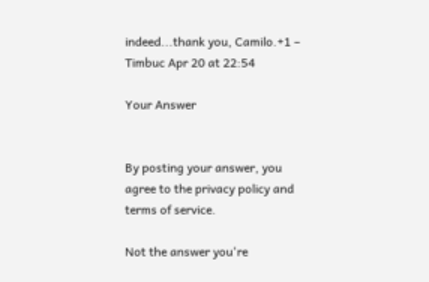indeed...thank you, Camilo.+1 –  Timbuc Apr 20 at 22:54

Your Answer


By posting your answer, you agree to the privacy policy and terms of service.

Not the answer you're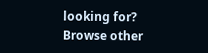looking for? Browse other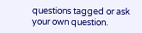questions tagged or ask your own question.